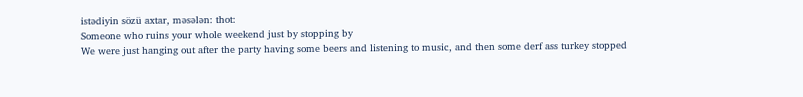istədiyin sözü axtar, məsələn: thot:
Someone who ruins your whole weekend just by stopping by
We were just hanging out after the party having some beers and listening to music, and then some derf ass turkey stopped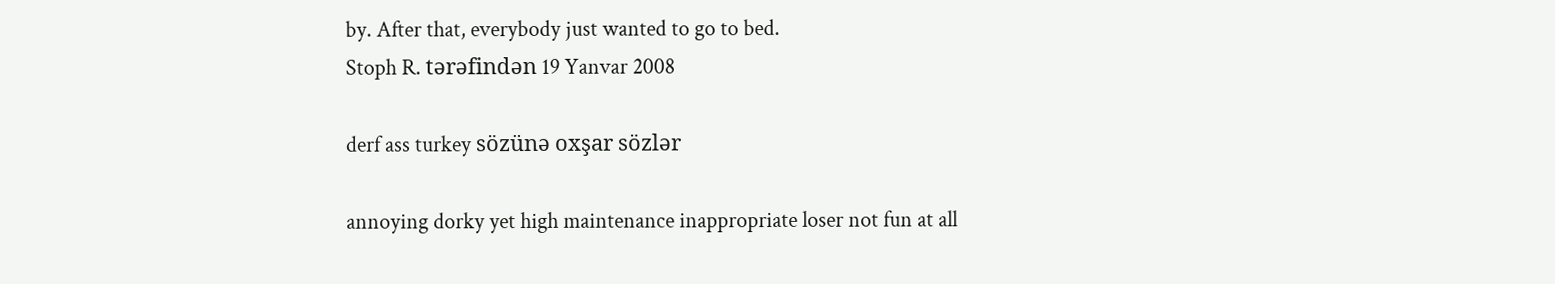by. After that, everybody just wanted to go to bed.
Stoph R. tərəfindən 19 Yanvar 2008

derf ass turkey sözünə oxşar sözlər

annoying dorky yet high maintenance inappropriate loser not fun at all